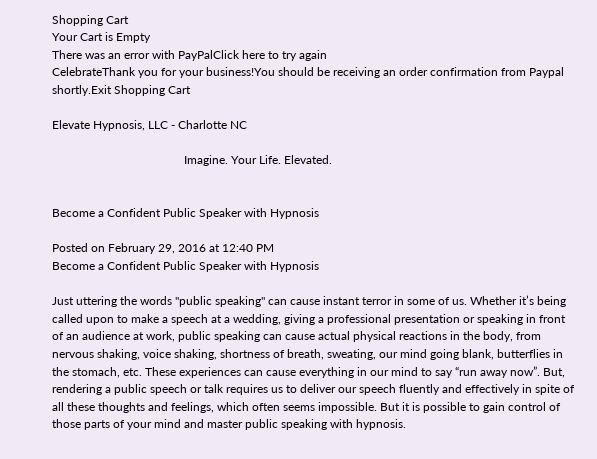Shopping Cart
Your Cart is Empty
There was an error with PayPalClick here to try again
CelebrateThank you for your business!You should be receiving an order confirmation from Paypal shortly.Exit Shopping Cart

Elevate Hypnosis, LLC - Charlotte NC

                                            Imagine. Your Life. Elevated.


Become a Confident Public Speaker with Hypnosis

Posted on February 29, 2016 at 12:40 PM
Become a Confident Public Speaker with Hypnosis

Just uttering the words "public speaking" can cause instant terror in some of us. Whether it’s being called upon to make a speech at a wedding, giving a professional presentation or speaking in front of an audience at work, public speaking can cause actual physical reactions in the body, from nervous shaking, voice shaking, shortness of breath, sweating, our mind going blank, butterflies in the stomach, etc. These experiences can cause everything in our mind to say “run away now”. But, rendering a public speech or talk requires us to deliver our speech fluently and effectively in spite of all these thoughts and feelings, which often seems impossible. But it is possible to gain control of those parts of your mind and master public speaking with hypnosis.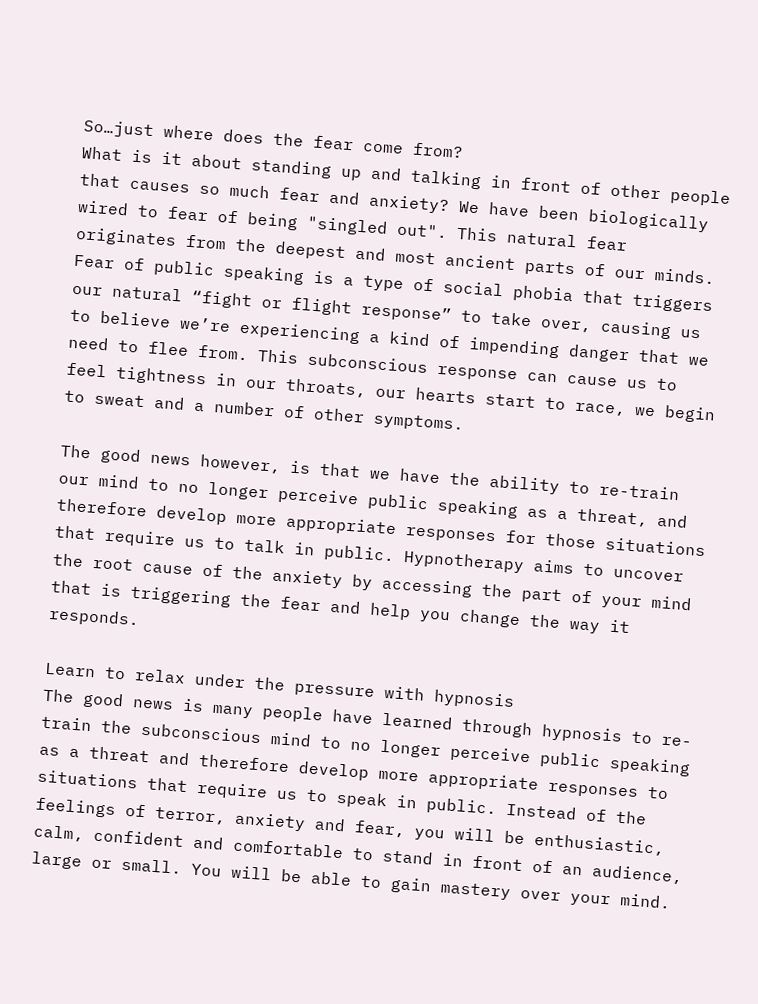So…just where does the fear come from?
What is it about standing up and talking in front of other people that causes so much fear and anxiety? We have been biologically wired to fear of being "singled out". This natural fear originates from the deepest and most ancient parts of our minds. Fear of public speaking is a type of social phobia that triggers our natural “fight or flight response” to take over, causing us to believe we’re experiencing a kind of impending danger that we need to flee from. This subconscious response can cause us to feel tightness in our throats, our hearts start to race, we begin to sweat and a number of other symptoms.

The good news however, is that we have the ability to re-train our mind to no longer perceive public speaking as a threat, and therefore develop more appropriate responses for those situations that require us to talk in public. Hypnotherapy aims to uncover the root cause of the anxiety by accessing the part of your mind that is triggering the fear and help you change the way it responds.

Learn to relax under the pressure with hypnosis
The good news is many people have learned through hypnosis to re-train the subconscious mind to no longer perceive public speaking as a threat and therefore develop more appropriate responses to situations that require us to speak in public. Instead of the feelings of terror, anxiety and fear, you will be enthusiastic, calm, confident and comfortable to stand in front of an audience, large or small. You will be able to gain mastery over your mind.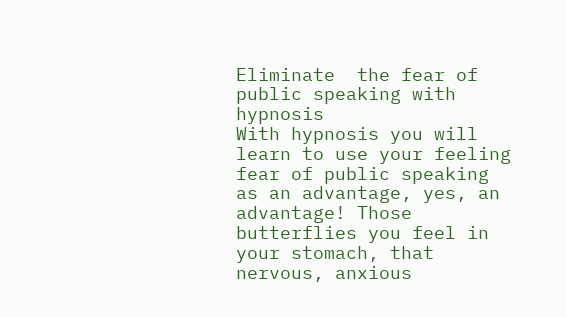Eliminate  the fear of public speaking with hypnosis
With hypnosis you will learn to use your feeling fear of public speaking as an advantage, yes, an advantage! Those butterflies you feel in your stomach, that nervous, anxious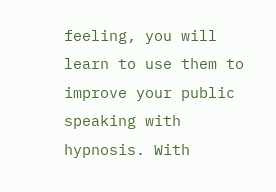feeling, you will learn to use them to improve your public speaking with hypnosis. With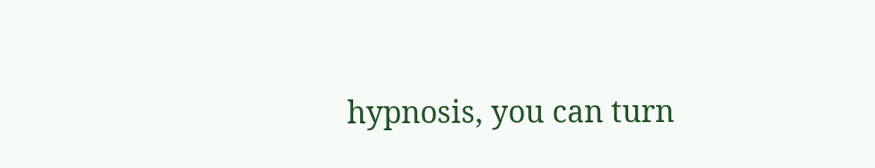hypnosis, you can turn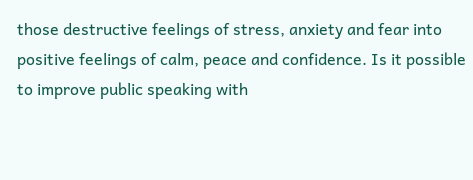those destructive feelings of stress, anxiety and fear into positive feelings of calm, peace and confidence. Is it possible to improve public speaking with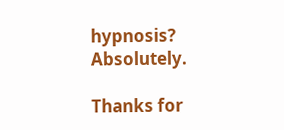hypnosis? Absolutely.

Thanks for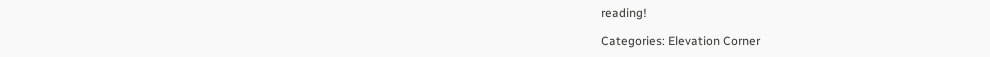reading!

Categories: Elevation Corner